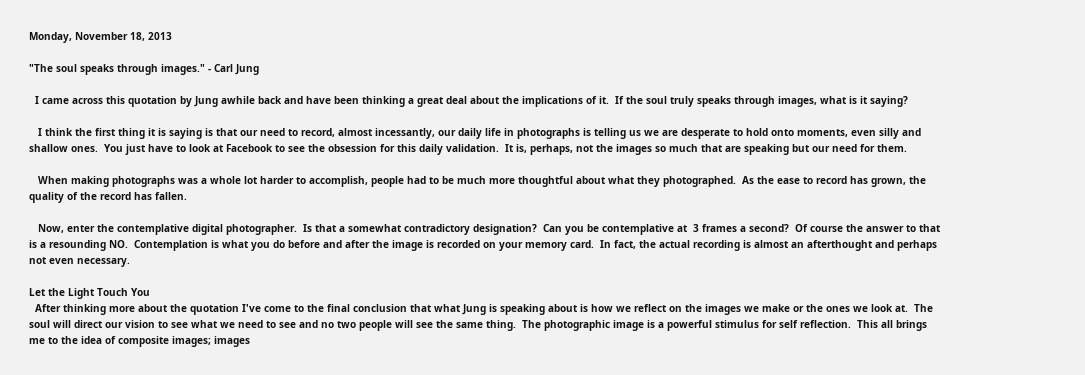Monday, November 18, 2013

"The soul speaks through images." - Carl Jung

  I came across this quotation by Jung awhile back and have been thinking a great deal about the implications of it.  If the soul truly speaks through images, what is it saying?

   I think the first thing it is saying is that our need to record, almost incessantly, our daily life in photographs is telling us we are desperate to hold onto moments, even silly and shallow ones.  You just have to look at Facebook to see the obsession for this daily validation.  It is, perhaps, not the images so much that are speaking but our need for them.

   When making photographs was a whole lot harder to accomplish, people had to be much more thoughtful about what they photographed.  As the ease to record has grown, the quality of the record has fallen.

   Now, enter the contemplative digital photographer.  Is that a somewhat contradictory designation?  Can you be contemplative at  3 frames a second?  Of course the answer to that is a resounding NO.  Contemplation is what you do before and after the image is recorded on your memory card.  In fact, the actual recording is almost an afterthought and perhaps not even necessary.

Let the Light Touch You
  After thinking more about the quotation I've come to the final conclusion that what Jung is speaking about is how we reflect on the images we make or the ones we look at.  The soul will direct our vision to see what we need to see and no two people will see the same thing.  The photographic image is a powerful stimulus for self reflection.  This all brings me to the idea of composite images; images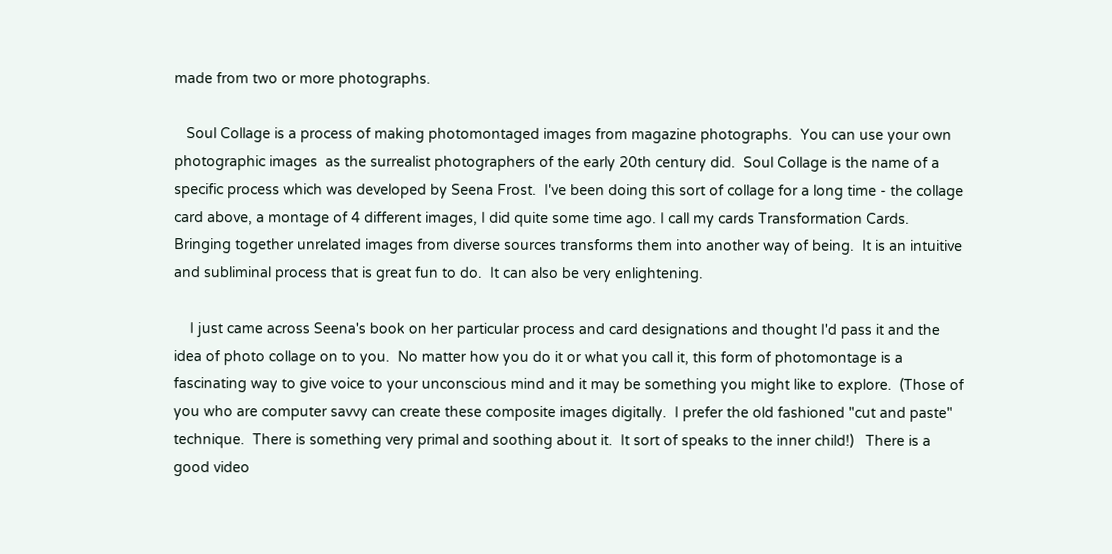made from two or more photographs.

   Soul Collage is a process of making photomontaged images from magazine photographs.  You can use your own photographic images  as the surrealist photographers of the early 20th century did.  Soul Collage is the name of a specific process which was developed by Seena Frost.  I've been doing this sort of collage for a long time - the collage card above, a montage of 4 different images, I did quite some time ago. I call my cards Transformation Cards.  Bringing together unrelated images from diverse sources transforms them into another way of being.  It is an intuitive and subliminal process that is great fun to do.  It can also be very enlightening.

    I just came across Seena's book on her particular process and card designations and thought I'd pass it and the idea of photo collage on to you.  No matter how you do it or what you call it, this form of photomontage is a fascinating way to give voice to your unconscious mind and it may be something you might like to explore.  (Those of you who are computer savvy can create these composite images digitally.  I prefer the old fashioned "cut and paste" technique.  There is something very primal and soothing about it.  It sort of speaks to the inner child!)   There is a good video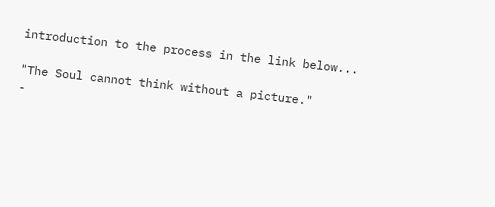introduction to the process in the link below...

"The Soul cannot think without a picture."
-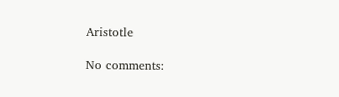Aristotle

No comments: